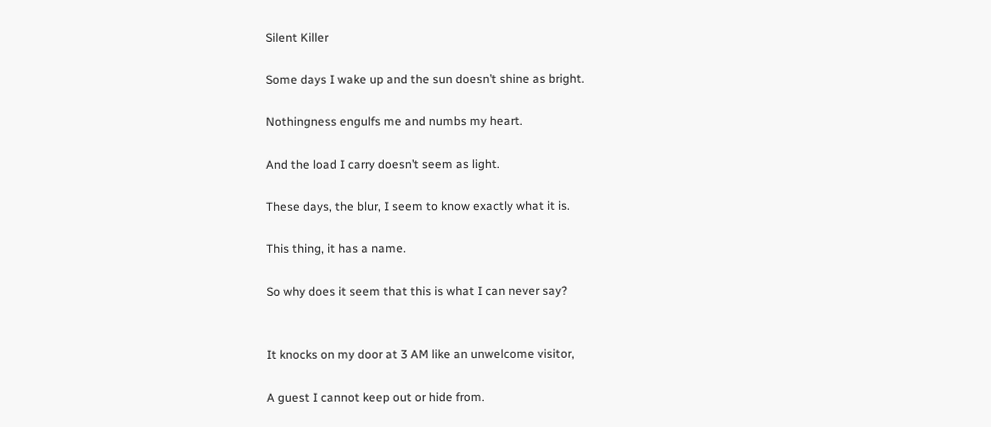Silent Killer

Some days I wake up and the sun doesn’t shine as bright.

Nothingness engulfs me and numbs my heart.

And the load I carry doesn’t seem as light.

These days, the blur, I seem to know exactly what it is.

This thing, it has a name.

So why does it seem that this is what I can never say?


It knocks on my door at 3 AM like an unwelcome visitor,

A guest I cannot keep out or hide from.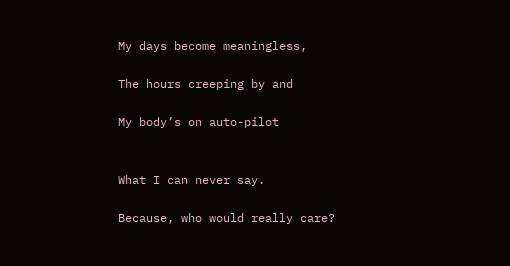My days become meaningless,

The hours creeping by and

My body’s on auto-pilot


What I can never say.

Because, who would really care?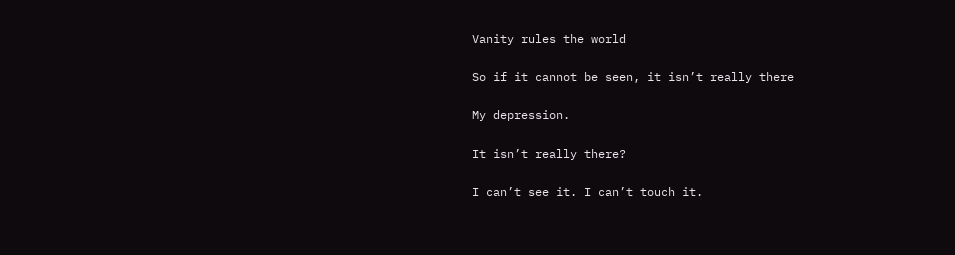Vanity rules the world

So if it cannot be seen, it isn’t really there

My depression.

It isn’t really there?

I can’t see it. I can’t touch it.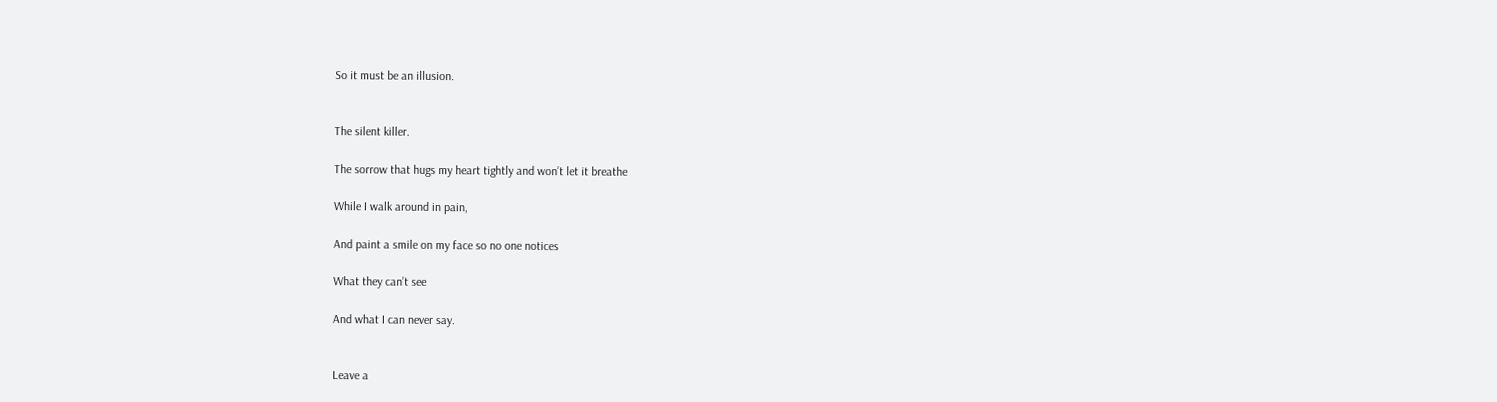So it must be an illusion.


The silent killer.

The sorrow that hugs my heart tightly and won’t let it breathe

While I walk around in pain,

And paint a smile on my face so no one notices

What they can’t see

And what I can never say.


Leave a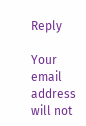Reply

Your email address will not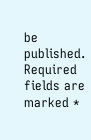be published. Required fields are marked *